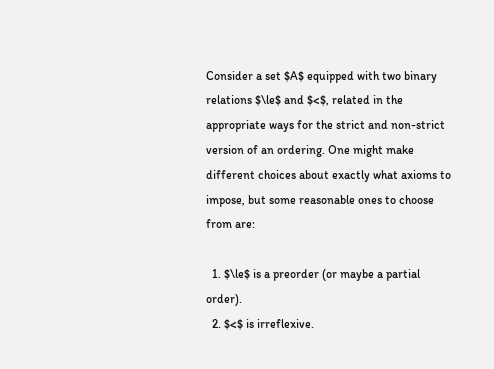Consider a set $A$ equipped with two binary relations $\le$ and $<$, related in the appropriate ways for the strict and non-strict version of an ordering. One might make different choices about exactly what axioms to impose, but some reasonable ones to choose from are:

  1. $\le$ is a preorder (or maybe a partial order).
  2. $<$ is irreflexive.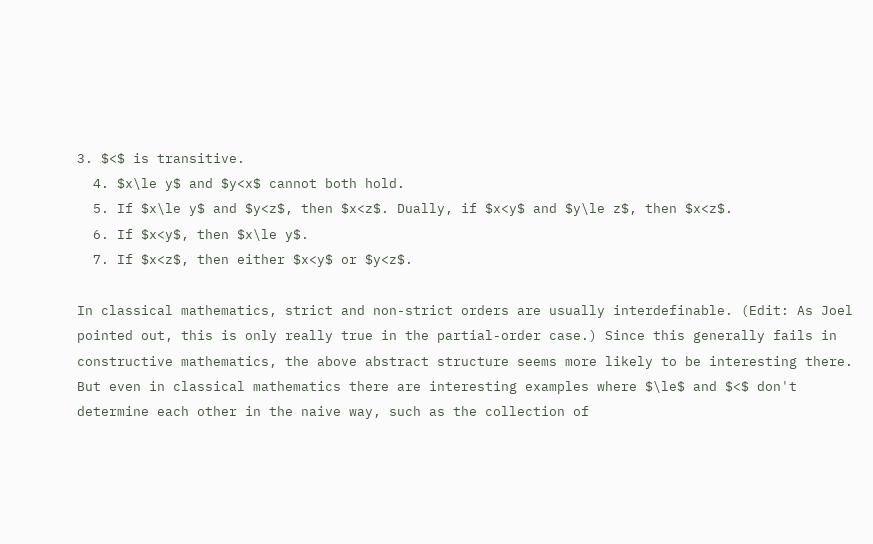3. $<$ is transitive.
  4. $x\le y$ and $y<x$ cannot both hold.
  5. If $x\le y$ and $y<z$, then $x<z$. Dually, if $x<y$ and $y\le z$, then $x<z$.
  6. If $x<y$, then $x\le y$.
  7. If $x<z$, then either $x<y$ or $y<z$.

In classical mathematics, strict and non-strict orders are usually interdefinable. (Edit: As Joel pointed out, this is only really true in the partial-order case.) Since this generally fails in constructive mathematics, the above abstract structure seems more likely to be interesting there. But even in classical mathematics there are interesting examples where $\le$ and $<$ don't determine each other in the naive way, such as the collection of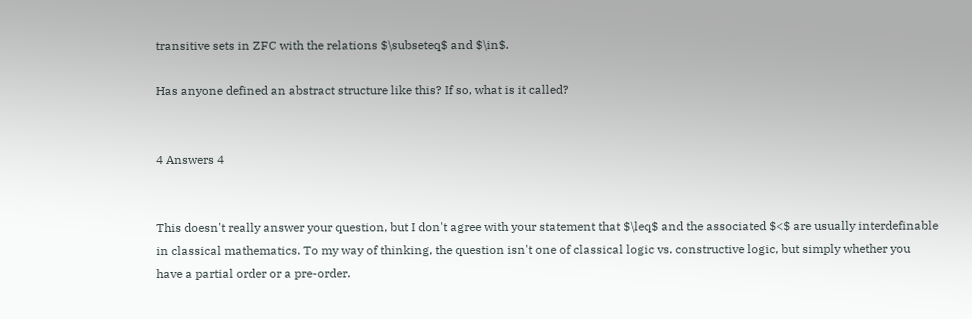transitive sets in ZFC with the relations $\subseteq$ and $\in$.

Has anyone defined an abstract structure like this? If so, what is it called?


4 Answers 4


This doesn't really answer your question, but I don't agree with your statement that $\leq$ and the associated $<$ are usually interdefinable in classical mathematics. To my way of thinking, the question isn't one of classical logic vs. constructive logic, but simply whether you have a partial order or a pre-order.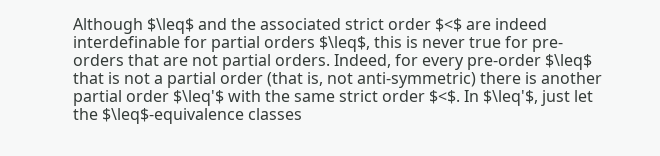Although $\leq$ and the associated strict order $<$ are indeed interdefinable for partial orders $\leq$, this is never true for pre-orders that are not partial orders. Indeed, for every pre-order $\leq$ that is not a partial order (that is, not anti-symmetric) there is another partial order $\leq'$ with the same strict order $<$. In $\leq'$, just let the $\leq$-equivalence classes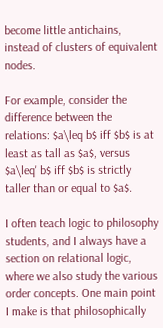become little antichains, instead of clusters of equivalent nodes.

For example, consider the difference between the relations: $a\leq b$ iff $b$ is at least as tall as $a$, versus $a\leq' b$ iff $b$ is strictly taller than or equal to $a$.

I often teach logic to philosophy students, and I always have a section on relational logic, where we also study the various order concepts. One main point I make is that philosophically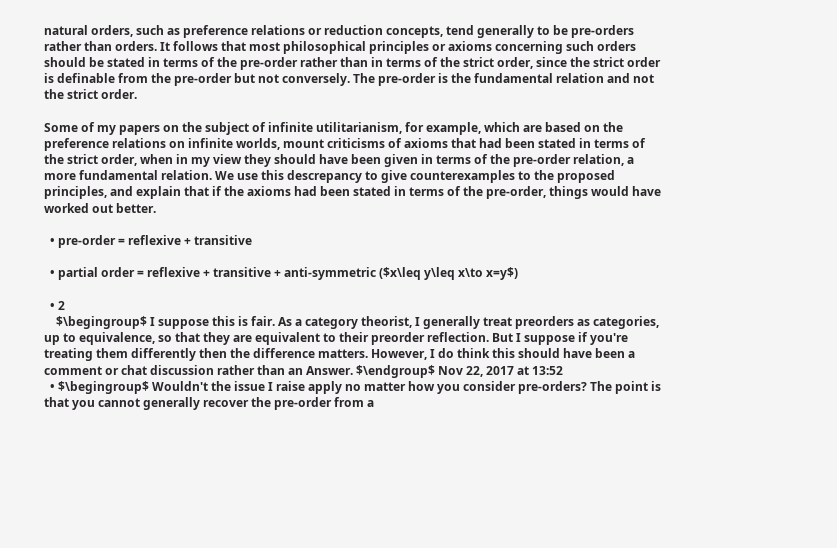natural orders, such as preference relations or reduction concepts, tend generally to be pre-orders rather than orders. It follows that most philosophical principles or axioms concerning such orders should be stated in terms of the pre-order rather than in terms of the strict order, since the strict order is definable from the pre-order but not conversely. The pre-order is the fundamental relation and not the strict order.

Some of my papers on the subject of infinite utilitarianism, for example, which are based on the preference relations on infinite worlds, mount criticisms of axioms that had been stated in terms of the strict order, when in my view they should have been given in terms of the pre-order relation, a more fundamental relation. We use this descrepancy to give counterexamples to the proposed principles, and explain that if the axioms had been stated in terms of the pre-order, things would have worked out better.

  • pre-order = reflexive + transitive

  • partial order = reflexive + transitive + anti-symmetric ($x\leq y\leq x\to x=y$)

  • 2
    $\begingroup$ I suppose this is fair. As a category theorist, I generally treat preorders as categories, up to equivalence, so that they are equivalent to their preorder reflection. But I suppose if you're treating them differently then the difference matters. However, I do think this should have been a comment or chat discussion rather than an Answer. $\endgroup$ Nov 22, 2017 at 13:52
  • $\begingroup$ Wouldn't the issue I raise apply no matter how you consider pre-orders? The point is that you cannot generally recover the pre-order from a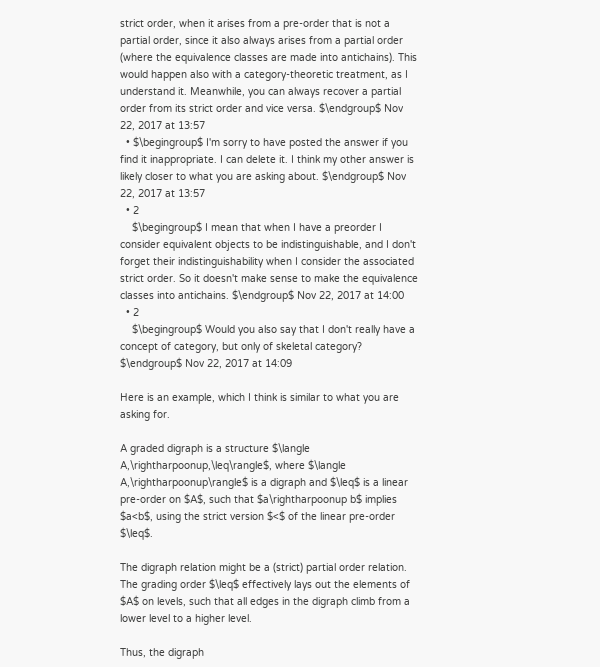strict order, when it arises from a pre-order that is not a partial order, since it also always arises from a partial order (where the equivalence classes are made into antichains). This would happen also with a category-theoretic treatment, as I understand it. Meanwhile, you can always recover a partial order from its strict order and vice versa. $\endgroup$ Nov 22, 2017 at 13:57
  • $\begingroup$ I'm sorry to have posted the answer if you find it inappropriate. I can delete it. I think my other answer is likely closer to what you are asking about. $\endgroup$ Nov 22, 2017 at 13:57
  • 2
    $\begingroup$ I mean that when I have a preorder I consider equivalent objects to be indistinguishable, and I don't forget their indistinguishability when I consider the associated strict order. So it doesn't make sense to make the equivalence classes into antichains. $\endgroup$ Nov 22, 2017 at 14:00
  • 2
    $\begingroup$ Would you also say that I don't really have a concept of category, but only of skeletal category? $\endgroup$ Nov 22, 2017 at 14:09

Here is an example, which I think is similar to what you are asking for.

A graded digraph is a structure $\langle A,\rightharpoonup,\leq\rangle$, where $\langle A,\rightharpoonup\rangle$ is a digraph and $\leq$ is a linear pre-order on $A$, such that $a\rightharpoonup b$ implies $a<b$, using the strict version $<$ of the linear pre-order $\leq$.

The digraph relation might be a (strict) partial order relation. The grading order $\leq$ effectively lays out the elements of $A$ on levels, such that all edges in the digraph climb from a lower level to a higher level.

Thus, the digraph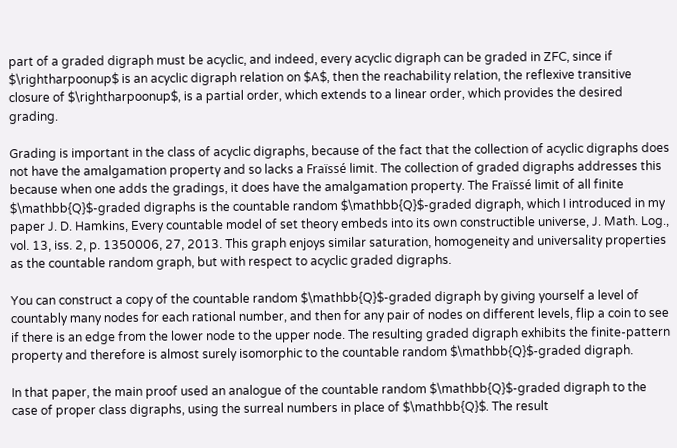part of a graded digraph must be acyclic, and indeed, every acyclic digraph can be graded in ZFC, since if $\rightharpoonup$ is an acyclic digraph relation on $A$, then the reachability relation, the reflexive transitive closure of $\rightharpoonup$, is a partial order, which extends to a linear order, which provides the desired grading.

Grading is important in the class of acyclic digraphs, because of the fact that the collection of acyclic digraphs does not have the amalgamation property and so lacks a Fraïssé limit. The collection of graded digraphs addresses this because when one adds the gradings, it does have the amalgamation property. The Fraïssé limit of all finite $\mathbb{Q}$-graded digraphs is the countable random $\mathbb{Q}$-graded digraph, which I introduced in my paper J. D. Hamkins, Every countable model of set theory embeds into its own constructible universe, J. Math. Log., vol. 13, iss. 2, p. 1350006, 27, 2013. This graph enjoys similar saturation, homogeneity and universality properties as the countable random graph, but with respect to acyclic graded digraphs.

You can construct a copy of the countable random $\mathbb{Q}$-graded digraph by giving yourself a level of countably many nodes for each rational number, and then for any pair of nodes on different levels, flip a coin to see if there is an edge from the lower node to the upper node. The resulting graded digraph exhibits the finite-pattern property and therefore is almost surely isomorphic to the countable random $\mathbb{Q}$-graded digraph.

In that paper, the main proof used an analogue of the countable random $\mathbb{Q}$-graded digraph to the case of proper class digraphs, using the surreal numbers in place of $\mathbb{Q}$. The result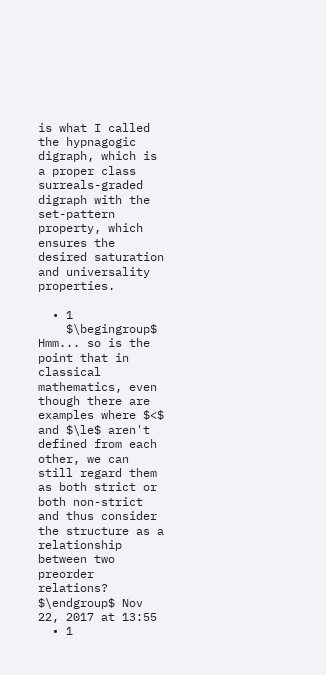is what I called the hypnagogic digraph, which is a proper class surreals-graded digraph with the set-pattern property, which ensures the desired saturation and universality properties.

  • 1
    $\begingroup$ Hmm... so is the point that in classical mathematics, even though there are examples where $<$ and $\le$ aren't defined from each other, we can still regard them as both strict or both non-strict and thus consider the structure as a relationship between two preorder relations? $\endgroup$ Nov 22, 2017 at 13:55
  • 1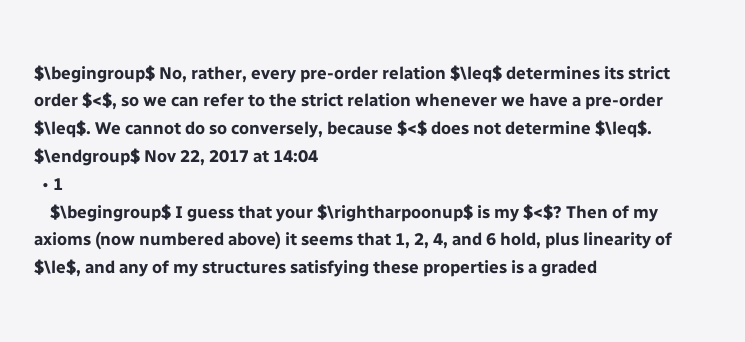$\begingroup$ No, rather, every pre-order relation $\leq$ determines its strict order $<$, so we can refer to the strict relation whenever we have a pre-order $\leq$. We cannot do so conversely, because $<$ does not determine $\leq$. $\endgroup$ Nov 22, 2017 at 14:04
  • 1
    $\begingroup$ I guess that your $\rightharpoonup$ is my $<$? Then of my axioms (now numbered above) it seems that 1, 2, 4, and 6 hold, plus linearity of $\le$, and any of my structures satisfying these properties is a graded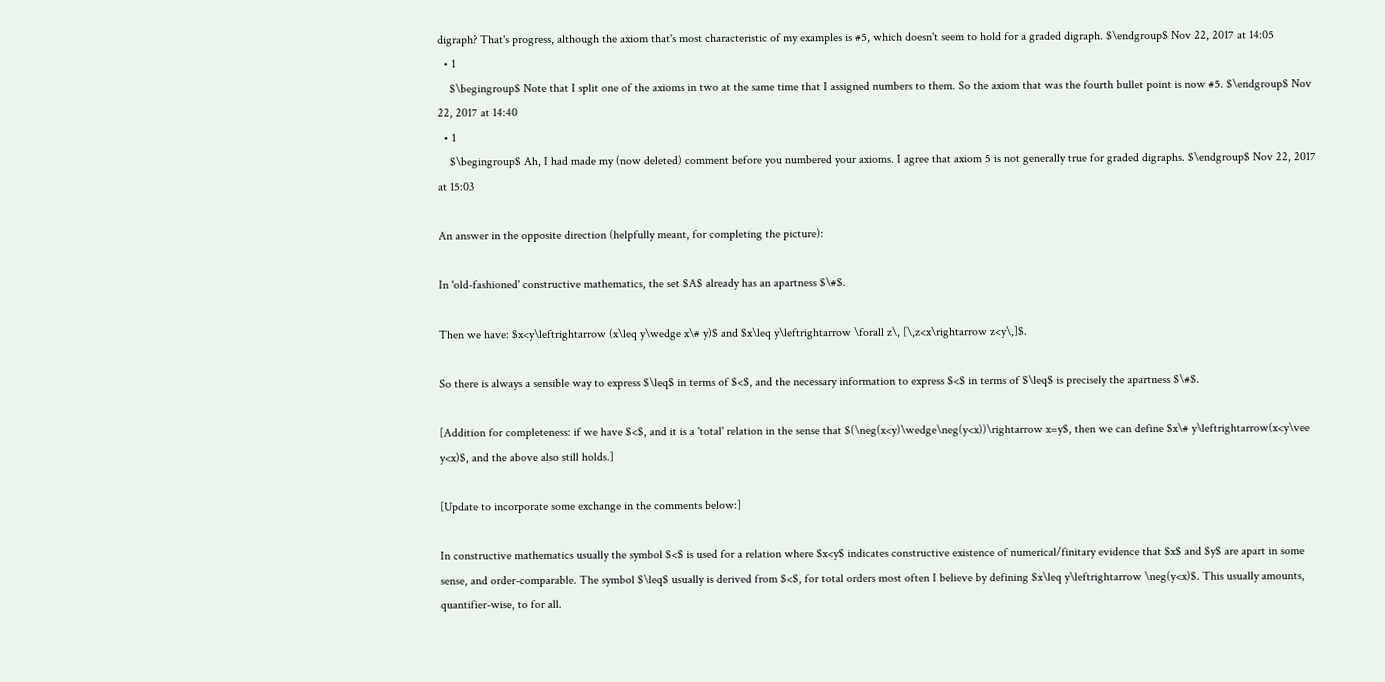digraph? That's progress, although the axiom that's most characteristic of my examples is #5, which doesn't seem to hold for a graded digraph. $\endgroup$ Nov 22, 2017 at 14:05
  • 1
    $\begingroup$ Note that I split one of the axioms in two at the same time that I assigned numbers to them. So the axiom that was the fourth bullet point is now #5. $\endgroup$ Nov 22, 2017 at 14:40
  • 1
    $\begingroup$ Ah, I had made my (now deleted) comment before you numbered your axioms. I agree that axiom 5 is not generally true for graded digraphs. $\endgroup$ Nov 22, 2017 at 15:03

An answer in the opposite direction (helpfully meant, for completing the picture):

In 'old-fashioned' constructive mathematics, the set $A$ already has an apartness $\#$.

Then we have: $x<y\leftrightarrow (x\leq y\wedge x\# y)$ and $x\leq y\leftrightarrow \forall z\, [\,z<x\rightarrow z<y\,]$.

So there is always a sensible way to express $\leq$ in terms of $<$, and the necessary information to express $<$ in terms of $\leq$ is precisely the apartness $\#$.

[Addition for completeness: if we have $<$, and it is a 'total' relation in the sense that $(\neg(x<y)\wedge\neg(y<x))\rightarrow x=y$, then we can define $x\# y\leftrightarrow(x<y\vee y<x)$, and the above also still holds.]

[Update to incorporate some exchange in the comments below:]

In constructive mathematics usually the symbol $<$ is used for a relation where $x<y$ indicates constructive existence of numerical/finitary evidence that $x$ and $y$ are apart in some sense, and order-comparable. The symbol $\leq$ usually is derived from $<$, for total orders most often I believe by defining $x\leq y\leftrightarrow \neg(y<x)$. This usually amounts, quantifier-wise, to for all.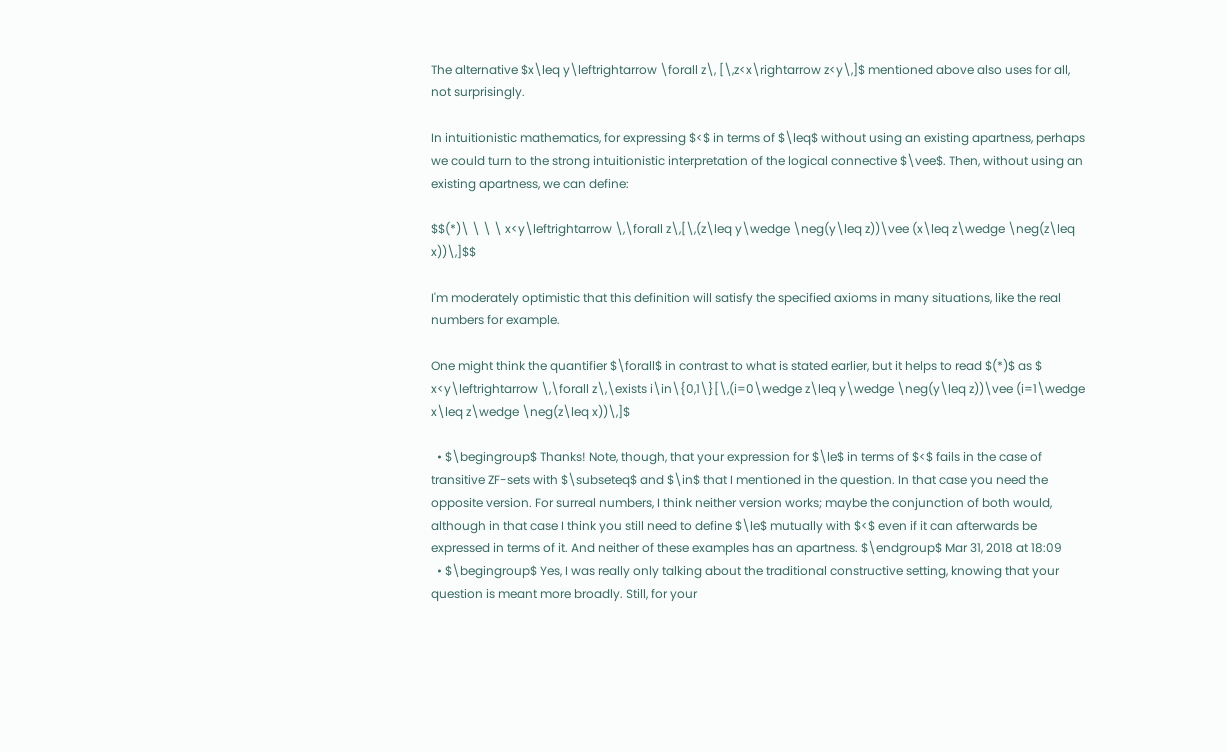The alternative $x\leq y\leftrightarrow \forall z\, [\,z<x\rightarrow z<y\,]$ mentioned above also uses for all, not surprisingly.

In intuitionistic mathematics, for expressing $<$ in terms of $\leq$ without using an existing apartness, perhaps we could turn to the strong intuitionistic interpretation of the logical connective $\vee$. Then, without using an existing apartness, we can define:

$$(*)\ \ \ \ x<y\leftrightarrow \,\forall z\,[\,(z\leq y\wedge \neg(y\leq z))\vee (x\leq z\wedge \neg(z\leq x))\,]$$

I'm moderately optimistic that this definition will satisfy the specified axioms in many situations, like the real numbers for example.

One might think the quantifier $\forall$ in contrast to what is stated earlier, but it helps to read $(*)$ as $ x<y\leftrightarrow \,\forall z\,\exists i\in\{0,1\}[\,(i=0\wedge z\leq y\wedge \neg(y\leq z))\vee (i=1\wedge x\leq z\wedge \neg(z\leq x))\,]$

  • $\begingroup$ Thanks! Note, though, that your expression for $\le$ in terms of $<$ fails in the case of transitive ZF-sets with $\subseteq$ and $\in$ that I mentioned in the question. In that case you need the opposite version. For surreal numbers, I think neither version works; maybe the conjunction of both would, although in that case I think you still need to define $\le$ mutually with $<$ even if it can afterwards be expressed in terms of it. And neither of these examples has an apartness. $\endgroup$ Mar 31, 2018 at 18:09
  • $\begingroup$ Yes, I was really only talking about the traditional constructive setting, knowing that your question is meant more broadly. Still, for your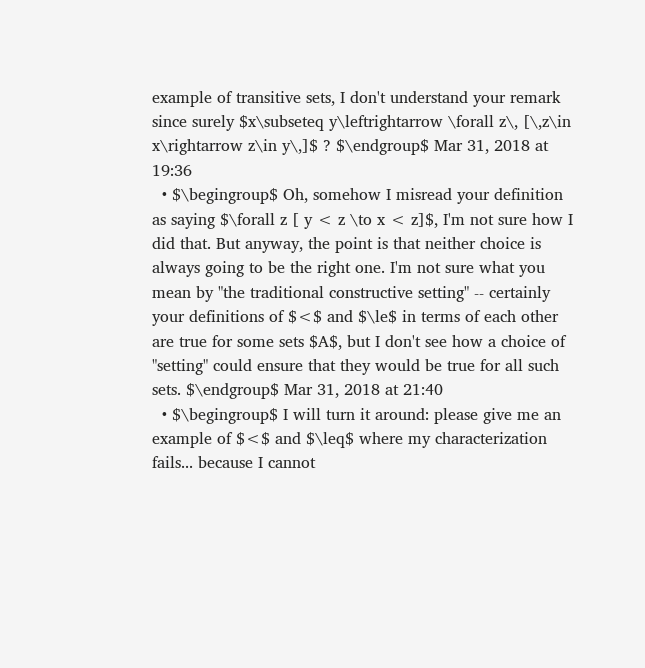example of transitive sets, I don't understand your remark since surely $x\subseteq y\leftrightarrow \forall z\, [\,z\in x\rightarrow z\in y\,]$ ? $\endgroup$ Mar 31, 2018 at 19:36
  • $\begingroup$ Oh, somehow I misread your definition as saying $\forall z [ y < z \to x < z]$, I'm not sure how I did that. But anyway, the point is that neither choice is always going to be the right one. I'm not sure what you mean by "the traditional constructive setting" -- certainly your definitions of $<$ and $\le$ in terms of each other are true for some sets $A$, but I don't see how a choice of "setting" could ensure that they would be true for all such sets. $\endgroup$ Mar 31, 2018 at 21:40
  • $\begingroup$ I will turn it around: please give me an example of $<$ and $\leq$ where my characterization fails... because I cannot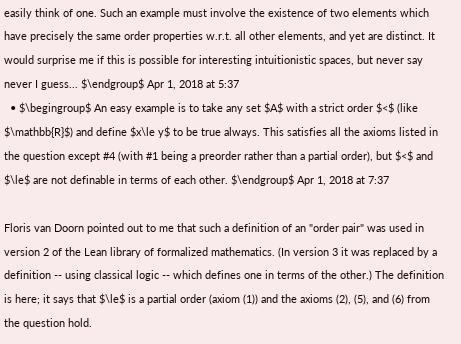easily think of one. Such an example must involve the existence of two elements which have precisely the same order properties w.r.t. all other elements, and yet are distinct. It would surprise me if this is possible for interesting intuitionistic spaces, but never say never I guess... $\endgroup$ Apr 1, 2018 at 5:37
  • $\begingroup$ An easy example is to take any set $A$ with a strict order $<$ (like $\mathbb{R}$) and define $x\le y$ to be true always. This satisfies all the axioms listed in the question except #4 (with #1 being a preorder rather than a partial order), but $<$ and $\le$ are not definable in terms of each other. $\endgroup$ Apr 1, 2018 at 7:37

Floris van Doorn pointed out to me that such a definition of an "order pair" was used in version 2 of the Lean library of formalized mathematics. (In version 3 it was replaced by a definition -- using classical logic -- which defines one in terms of the other.) The definition is here; it says that $\le$ is a partial order (axiom (1)) and the axioms (2), (5), and (6) from the question hold.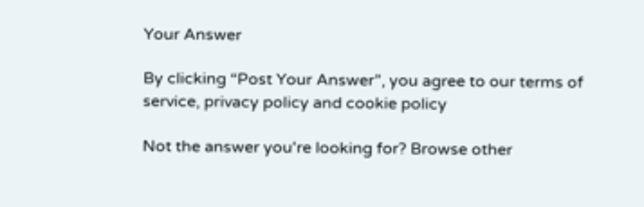Your Answer

By clicking “Post Your Answer”, you agree to our terms of service, privacy policy and cookie policy

Not the answer you're looking for? Browse other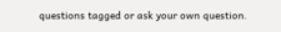questions tagged or ask your own question.